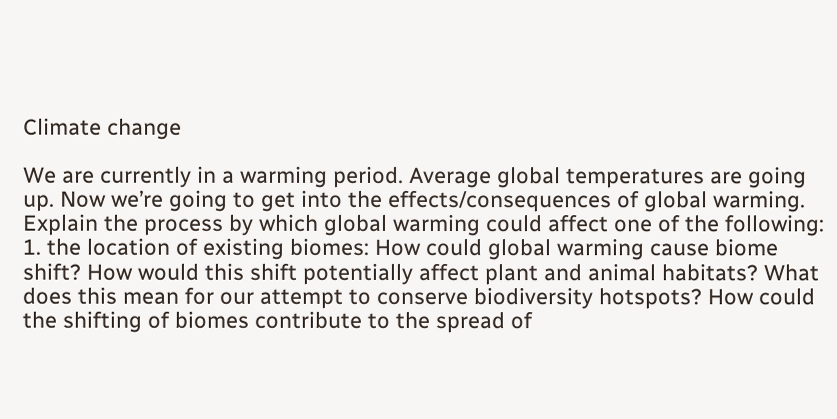Climate change

We are currently in a warming period. Average global temperatures are going up. Now we’re going to get into the effects/consequences of global warming. Explain the process by which global warming could affect one of the following:
1. the location of existing biomes: How could global warming cause biome shift? How would this shift potentially affect plant and animal habitats? What does this mean for our attempt to conserve biodiversity hotspots? How could the shifting of biomes contribute to the spread of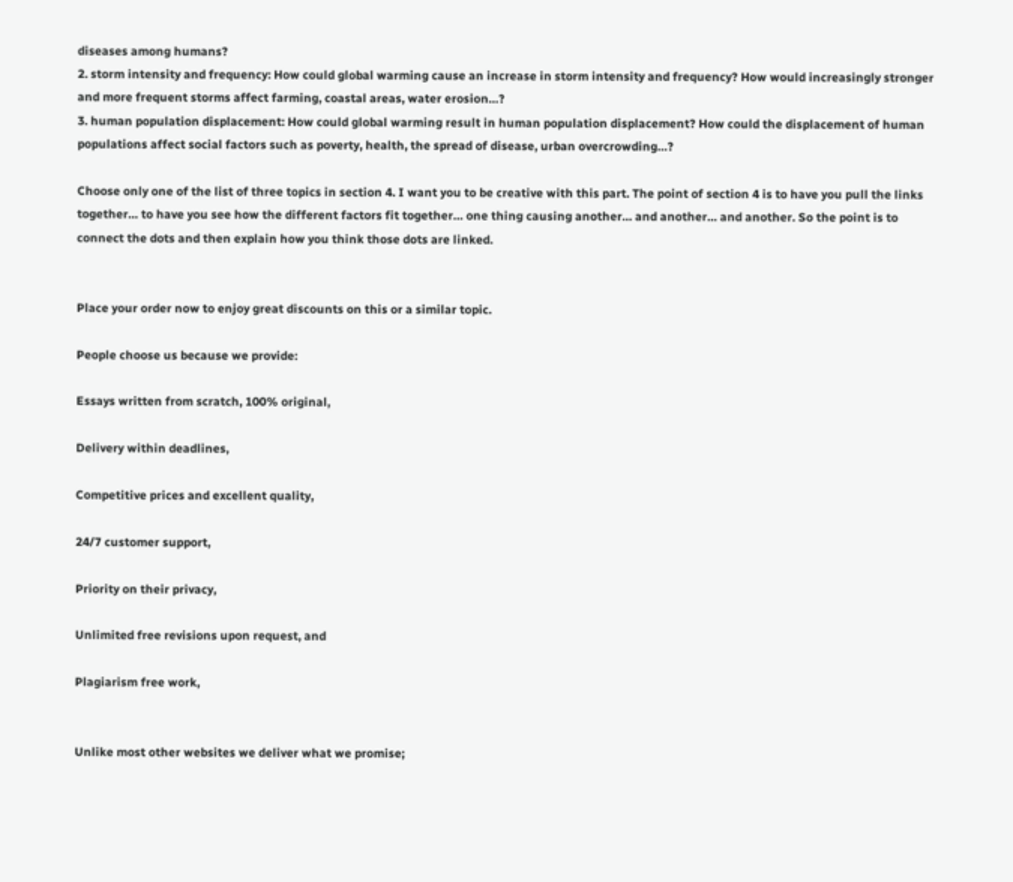diseases among humans?
2. storm intensity and frequency: How could global warming cause an increase in storm intensity and frequency? How would increasingly stronger and more frequent storms affect farming, coastal areas, water erosion…?
3. human population displacement: How could global warming result in human population displacement? How could the displacement of human populations affect social factors such as poverty, health, the spread of disease, urban overcrowding…?

Choose only one of the list of three topics in section 4. I want you to be creative with this part. The point of section 4 is to have you pull the links together… to have you see how the different factors fit together… one thing causing another… and another… and another. So the point is to connect the dots and then explain how you think those dots are linked.


Place your order now to enjoy great discounts on this or a similar topic.

People choose us because we provide:

Essays written from scratch, 100% original,

Delivery within deadlines,

Competitive prices and excellent quality,

24/7 customer support,

Priority on their privacy,

Unlimited free revisions upon request, and

Plagiarism free work,


Unlike most other websites we deliver what we promise;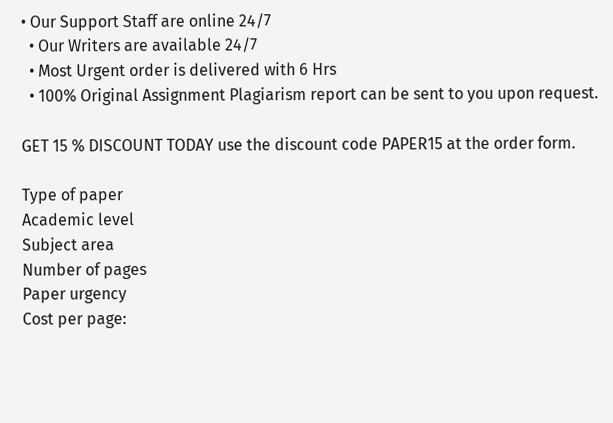• Our Support Staff are online 24/7
  • Our Writers are available 24/7
  • Most Urgent order is delivered with 6 Hrs
  • 100% Original Assignment Plagiarism report can be sent to you upon request.

GET 15 % DISCOUNT TODAY use the discount code PAPER15 at the order form.

Type of paper
Academic level
Subject area
Number of pages
Paper urgency
Cost per page: